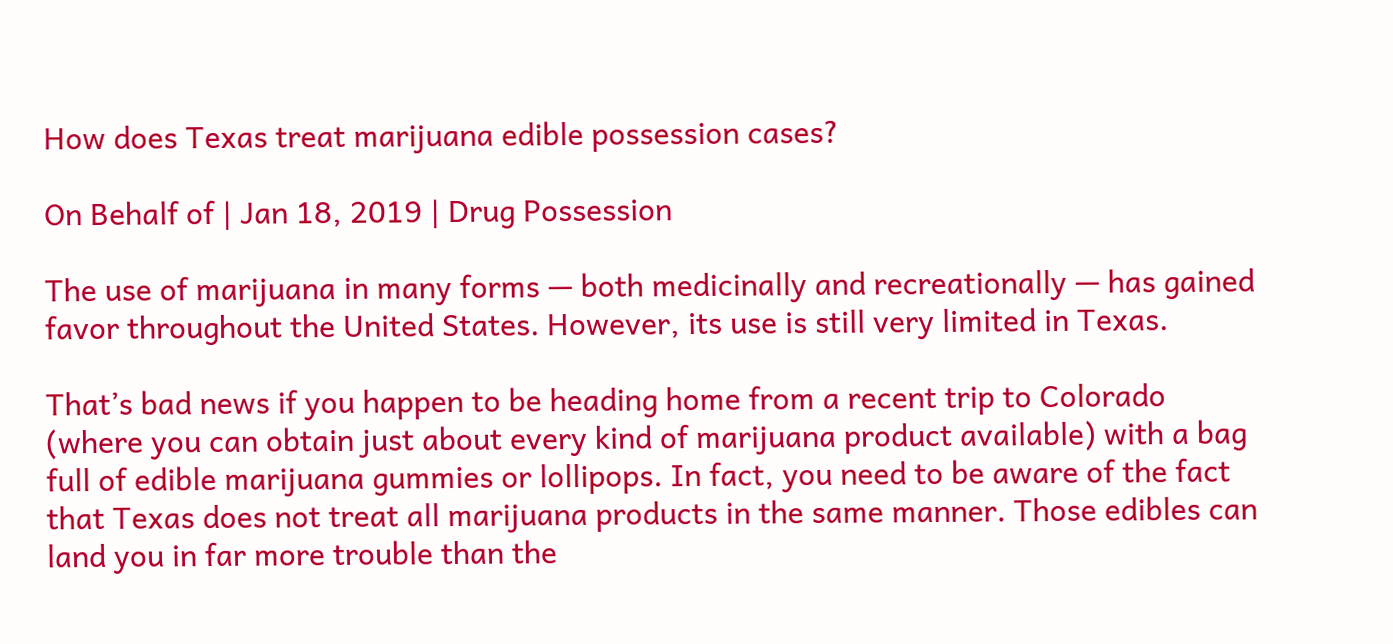How does Texas treat marijuana edible possession cases?

On Behalf of | Jan 18, 2019 | Drug Possession

The use of marijuana in many forms — both medicinally and recreationally — has gained favor throughout the United States. However, its use is still very limited in Texas.

That’s bad news if you happen to be heading home from a recent trip to Colorado (where you can obtain just about every kind of marijuana product available) with a bag full of edible marijuana gummies or lollipops. In fact, you need to be aware of the fact that Texas does not treat all marijuana products in the same manner. Those edibles can land you in far more trouble than the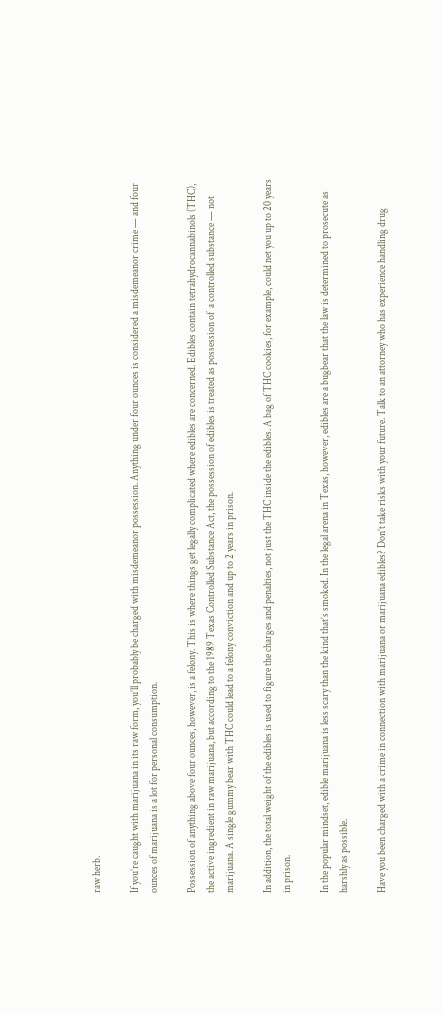raw herb.

If you’re caught with marijuana in its raw form, you’ll probably be charged with misdemeanor possession. Anything under four ounces is considered a misdemeanor crime — and four ounces of marijuana is a lot for personal consumption.

Possession of anything above four ounces, however, is a felony. This is where things get legally complicated where edibles are concerned. Edibles contain tetrahydrocannabinols (THC), the active ingredient in raw marijuana, but according to the 1989 Texas Controlled Substance Act, the possession of edibles is treated as possession of  a controlled substance — not marijuana. A single gummy bear with THC could lead to a felony conviction and up to 2 years in prison.

In addition, the total weight of the edibles is used to figure the charges and penalties, not just the THC inside the edibles. A bag of THC cookies, for example, could net you up to 20 years in prison.

In the popular mindset, edible marijuana is less scary than the kind that’s smoked. In the legal arena in Texas, however, edibles are a bugbear that the law is determined to prosecute as harshly as possible.

Have you been charged with a crime in connection with marijuana or marijuana edibles? Don’t take risks with your future. Talk to an attorney who has experience handling drug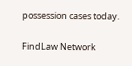possession cases today.

FindLaw Network